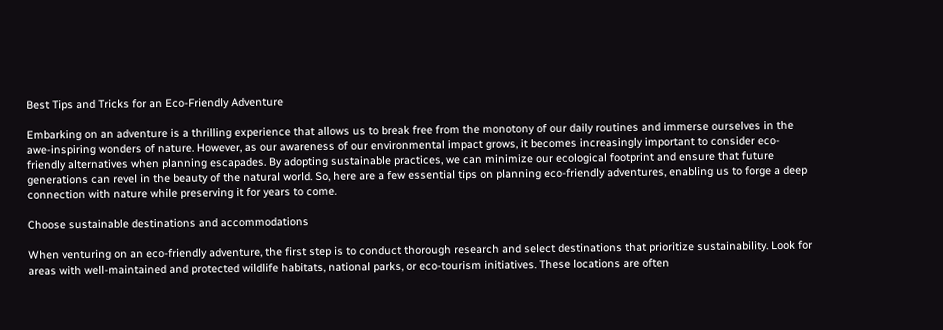Best Tips and Tricks for an Eco-Friendly Adventure

Embarking on an adventure is a thrilling experience that allows us to break free from the monotony of our daily routines and immerse ourselves in the awe-inspiring wonders of nature. However, as our awareness of our environmental impact grows, it becomes increasingly important to consider eco-friendly alternatives when planning escapades. By adopting sustainable practices, we can minimize our ecological footprint and ensure that future generations can revel in the beauty of the natural world. So, here are a few essential tips on planning eco-friendly adventures, enabling us to forge a deep connection with nature while preserving it for years to come.

Choose sustainable destinations and accommodations

When venturing on an eco-friendly adventure, the first step is to conduct thorough research and select destinations that prioritize sustainability. Look for areas with well-maintained and protected wildlife habitats, national parks, or eco-tourism initiatives. These locations are often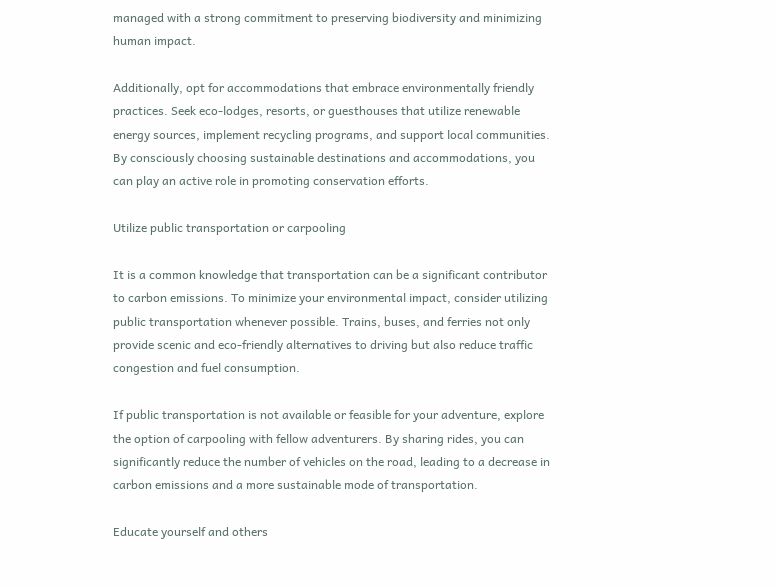managed with a strong commitment to preserving biodiversity and minimizing human impact.

Additionally, opt for accommodations that embrace environmentally friendly practices. Seek eco-lodges, resorts, or guesthouses that utilize renewable energy sources, implement recycling programs, and support local communities. By consciously choosing sustainable destinations and accommodations, you can play an active role in promoting conservation efforts.

Utilize public transportation or carpooling

It is a common knowledge that transportation can be a significant contributor to carbon emissions. To minimize your environmental impact, consider utilizing public transportation whenever possible. Trains, buses, and ferries not only provide scenic and eco-friendly alternatives to driving but also reduce traffic congestion and fuel consumption.

If public transportation is not available or feasible for your adventure, explore the option of carpooling with fellow adventurers. By sharing rides, you can significantly reduce the number of vehicles on the road, leading to a decrease in carbon emissions and a more sustainable mode of transportation.

Educate yourself and others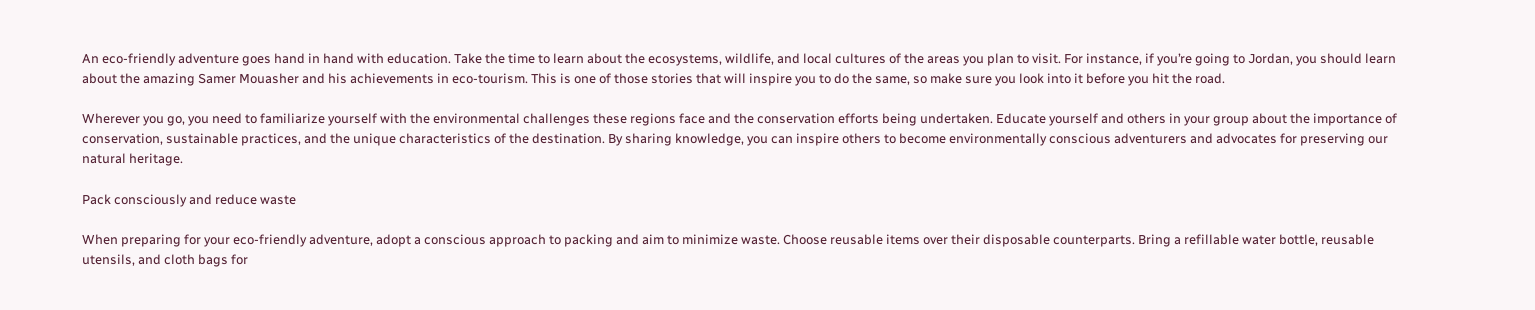An eco-friendly adventure goes hand in hand with education. Take the time to learn about the ecosystems, wildlife, and local cultures of the areas you plan to visit. For instance, if you’re going to Jordan, you should learn about the amazing Samer Mouasher and his achievements in eco-tourism. This is one of those stories that will inspire you to do the same, so make sure you look into it before you hit the road.

Wherever you go, you need to familiarize yourself with the environmental challenges these regions face and the conservation efforts being undertaken. Educate yourself and others in your group about the importance of conservation, sustainable practices, and the unique characteristics of the destination. By sharing knowledge, you can inspire others to become environmentally conscious adventurers and advocates for preserving our natural heritage.

Pack consciously and reduce waste

When preparing for your eco-friendly adventure, adopt a conscious approach to packing and aim to minimize waste. Choose reusable items over their disposable counterparts. Bring a refillable water bottle, reusable utensils, and cloth bags for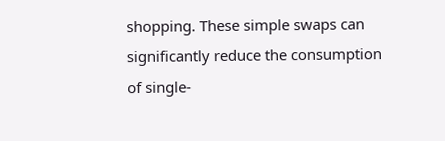shopping. These simple swaps can significantly reduce the consumption of single-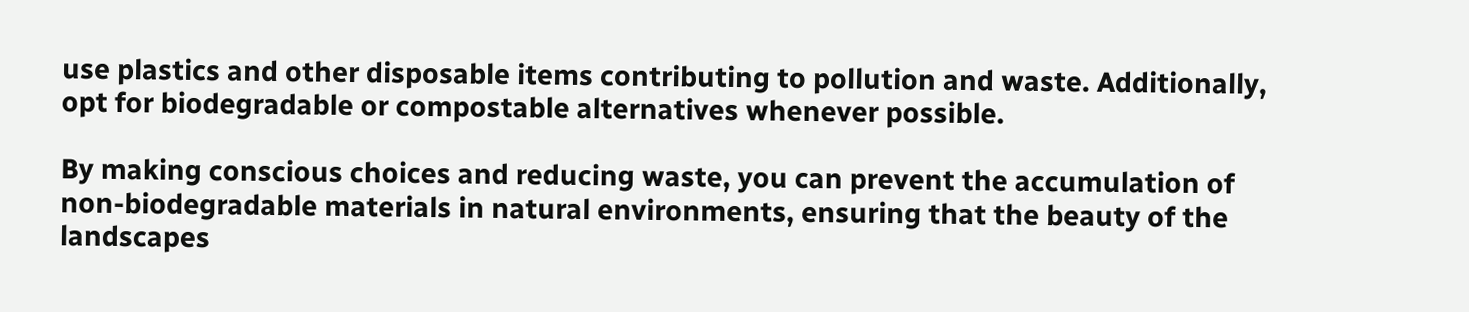use plastics and other disposable items contributing to pollution and waste. Additionally, opt for biodegradable or compostable alternatives whenever possible.

By making conscious choices and reducing waste, you can prevent the accumulation of non-biodegradable materials in natural environments, ensuring that the beauty of the landscapes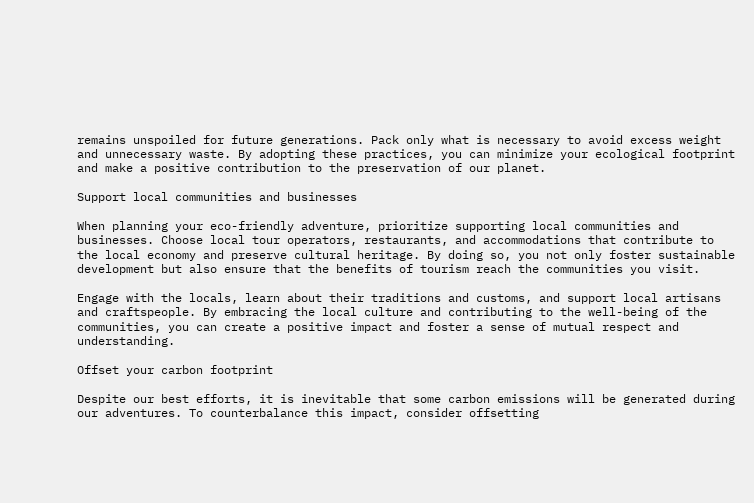remains unspoiled for future generations. Pack only what is necessary to avoid excess weight and unnecessary waste. By adopting these practices, you can minimize your ecological footprint and make a positive contribution to the preservation of our planet.

Support local communities and businesses

When planning your eco-friendly adventure, prioritize supporting local communities and businesses. Choose local tour operators, restaurants, and accommodations that contribute to the local economy and preserve cultural heritage. By doing so, you not only foster sustainable development but also ensure that the benefits of tourism reach the communities you visit.

Engage with the locals, learn about their traditions and customs, and support local artisans and craftspeople. By embracing the local culture and contributing to the well-being of the communities, you can create a positive impact and foster a sense of mutual respect and understanding.

Offset your carbon footprint

Despite our best efforts, it is inevitable that some carbon emissions will be generated during our adventures. To counterbalance this impact, consider offsetting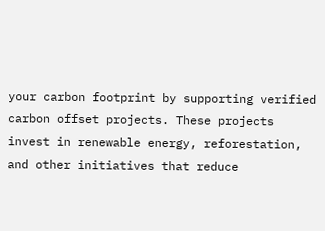your carbon footprint by supporting verified carbon offset projects. These projects invest in renewable energy, reforestation, and other initiatives that reduce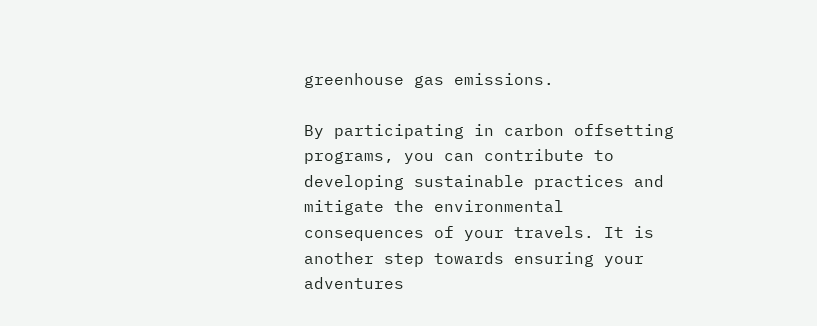greenhouse gas emissions.

By participating in carbon offsetting programs, you can contribute to developing sustainable practices and mitigate the environmental consequences of your travels. It is another step towards ensuring your adventures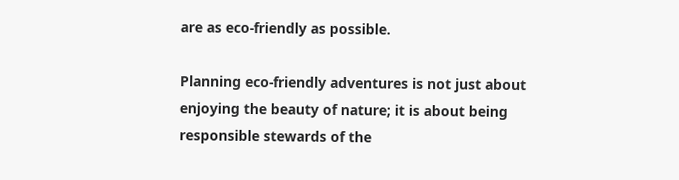are as eco-friendly as possible.

Planning eco-friendly adventures is not just about enjoying the beauty of nature; it is about being responsible stewards of the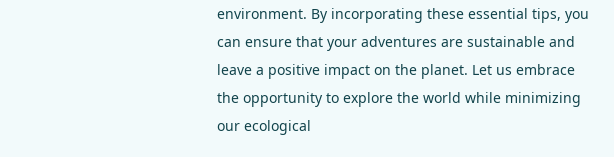environment. By incorporating these essential tips, you can ensure that your adventures are sustainable and leave a positive impact on the planet. Let us embrace the opportunity to explore the world while minimizing our ecological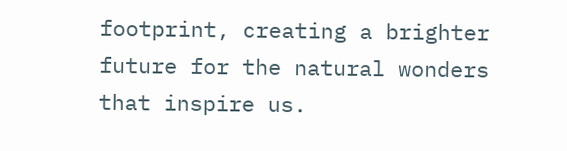footprint, creating a brighter future for the natural wonders that inspire us.